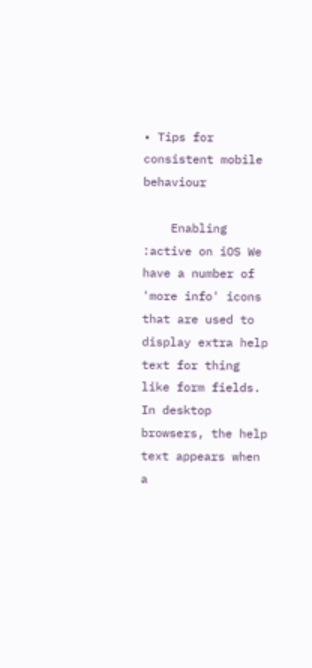• Tips for consistent mobile behaviour

    Enabling :active on iOS We have a number of 'more info' icons that are used to display extra help text for thing like form fields. In desktop browsers, the help text appears when a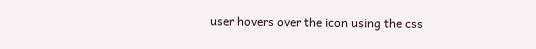user hovers over the icon using the css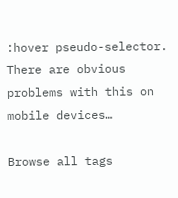:hover pseudo-selector. There are obvious problems with this on mobile devices…

Browse all tags